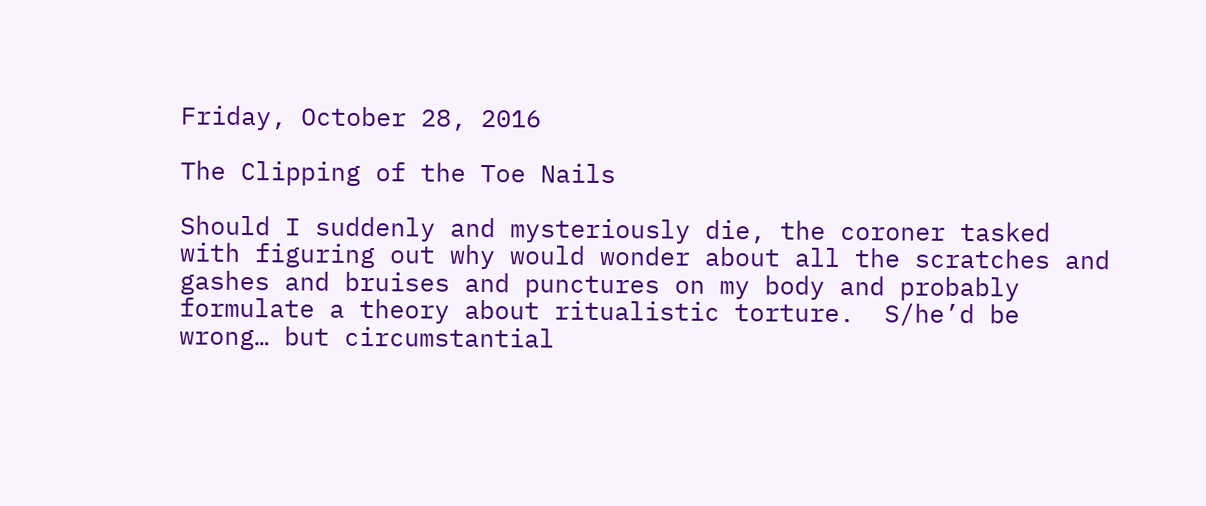Friday, October 28, 2016

The Clipping of the Toe Nails

Should I suddenly and mysteriously die, the coroner tasked with figuring out why would wonder about all the scratches and gashes and bruises and punctures on my body and probably formulate a theory about ritualistic torture.  S/he’d be wrong… but circumstantial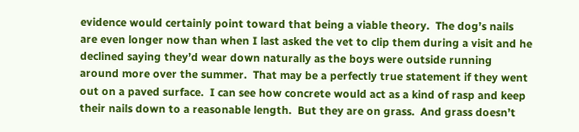evidence would certainly point toward that being a viable theory.  The dog’s nails are even longer now than when I last asked the vet to clip them during a visit and he declined saying they’d wear down naturally as the boys were outside running around more over the summer.  That may be a perfectly true statement if they went out on a paved surface.  I can see how concrete would act as a kind of rasp and keep their nails down to a reasonable length.  But they are on grass.  And grass doesn’t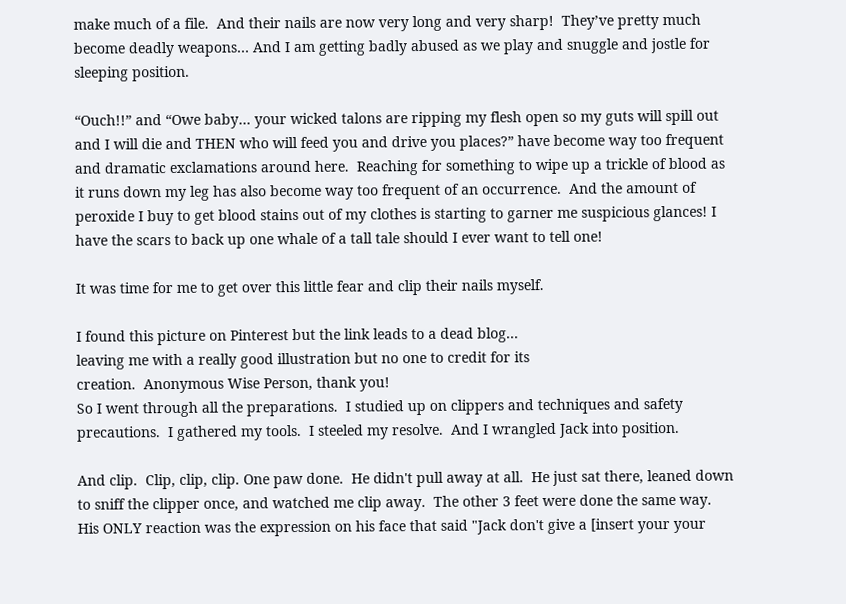make much of a file.  And their nails are now very long and very sharp!  They’ve pretty much become deadly weapons… And I am getting badly abused as we play and snuggle and jostle for sleeping position.

“Ouch!!” and “Owe baby… your wicked talons are ripping my flesh open so my guts will spill out and I will die and THEN who will feed you and drive you places?” have become way too frequent and dramatic exclamations around here.  Reaching for something to wipe up a trickle of blood as it runs down my leg has also become way too frequent of an occurrence.  And the amount of peroxide I buy to get blood stains out of my clothes is starting to garner me suspicious glances! I have the scars to back up one whale of a tall tale should I ever want to tell one!

It was time for me to get over this little fear and clip their nails myself.

I found this picture on Pinterest but the link leads to a dead blog...
leaving me with a really good illustration but no one to credit for its
creation.  Anonymous Wise Person, thank you!
So I went through all the preparations.  I studied up on clippers and techniques and safety precautions.  I gathered my tools.  I steeled my resolve.  And I wrangled Jack into position.

And clip.  Clip, clip, clip. One paw done.  He didn't pull away at all.  He just sat there, leaned down to sniff the clipper once, and watched me clip away.  The other 3 feet were done the same way.  His ONLY reaction was the expression on his face that said "Jack don't give a [insert your your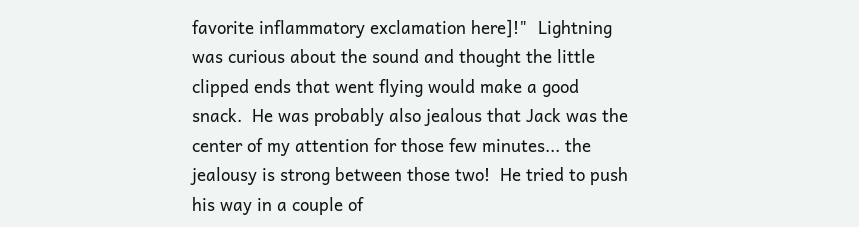favorite inflammatory exclamation here]!"  Lightning was curious about the sound and thought the little clipped ends that went flying would make a good snack.  He was probably also jealous that Jack was the center of my attention for those few minutes... the jealousy is strong between those two!  He tried to push his way in a couple of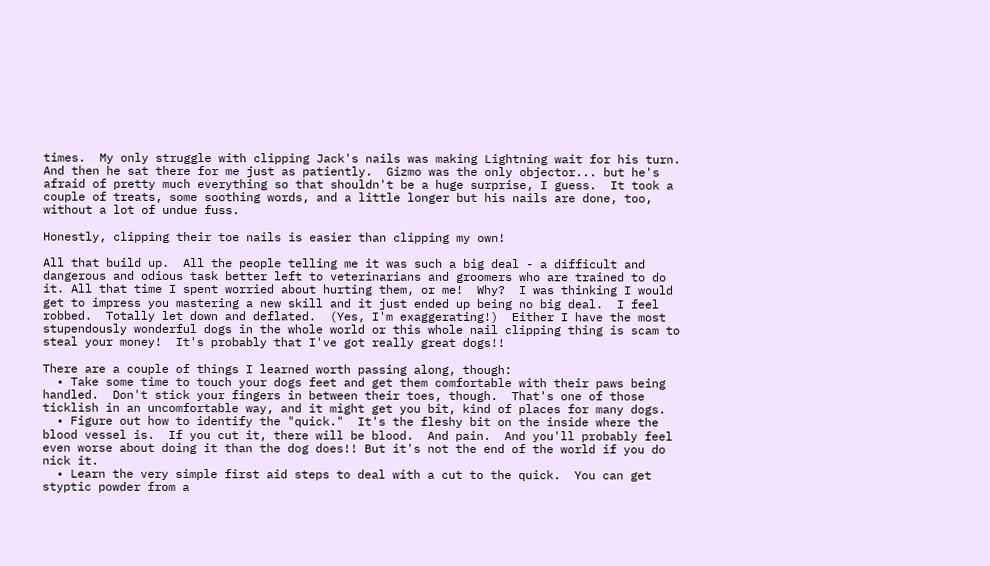times.  My only struggle with clipping Jack's nails was making Lightning wait for his turn.  And then he sat there for me just as patiently.  Gizmo was the only objector... but he's afraid of pretty much everything so that shouldn't be a huge surprise, I guess.  It took a couple of treats, some soothing words, and a little longer but his nails are done, too, without a lot of undue fuss.

Honestly, clipping their toe nails is easier than clipping my own!

All that build up.  All the people telling me it was such a big deal - a difficult and dangerous and odious task better left to veterinarians and groomers who are trained to do it. All that time I spent worried about hurting them, or me!  Why?  I was thinking I would get to impress you mastering a new skill and it just ended up being no big deal.  I feel robbed.  Totally let down and deflated.  (Yes, I'm exaggerating!)  Either I have the most stupendously wonderful dogs in the whole world or this whole nail clipping thing is scam to steal your money!  It's probably that I've got really great dogs!!

There are a couple of things I learned worth passing along, though:
  • Take some time to touch your dogs feet and get them comfortable with their paws being handled.  Don't stick your fingers in between their toes, though.  That's one of those ticklish in an uncomfortable way, and it might get you bit, kind of places for many dogs.
  • Figure out how to identify the "quick."  It's the fleshy bit on the inside where the blood vessel is.  If you cut it, there will be blood.  And pain.  And you'll probably feel even worse about doing it than the dog does!! But it's not the end of the world if you do nick it.
  • Learn the very simple first aid steps to deal with a cut to the quick.  You can get styptic powder from a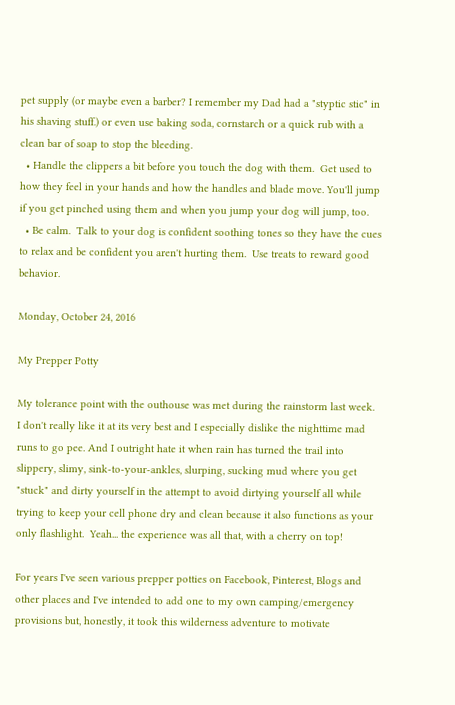pet supply (or maybe even a barber? I remember my Dad had a "styptic stic" in his shaving stuff.) or even use baking soda, cornstarch or a quick rub with a clean bar of soap to stop the bleeding.
  • Handle the clippers a bit before you touch the dog with them.  Get used to how they feel in your hands and how the handles and blade move. You'll jump if you get pinched using them and when you jump your dog will jump, too.
  • Be calm.  Talk to your dog is confident soothing tones so they have the cues to relax and be confident you aren't hurting them.  Use treats to reward good behavior.

Monday, October 24, 2016

My Prepper Potty

My tolerance point with the outhouse was met during the rainstorm last week. I don't really like it at its very best and I especially dislike the nighttime mad runs to go pee. And I outright hate it when rain has turned the trail into slippery, slimy, sink-to-your-ankles, slurping, sucking mud where you get "stuck" and dirty yourself in the attempt to avoid dirtying yourself all while trying to keep your cell phone dry and clean because it also functions as your only flashlight.  Yeah... the experience was all that, with a cherry on top!

For years I've seen various prepper potties on Facebook, Pinterest, Blogs and other places and I've intended to add one to my own camping/emergency provisions but, honestly, it took this wilderness adventure to motivate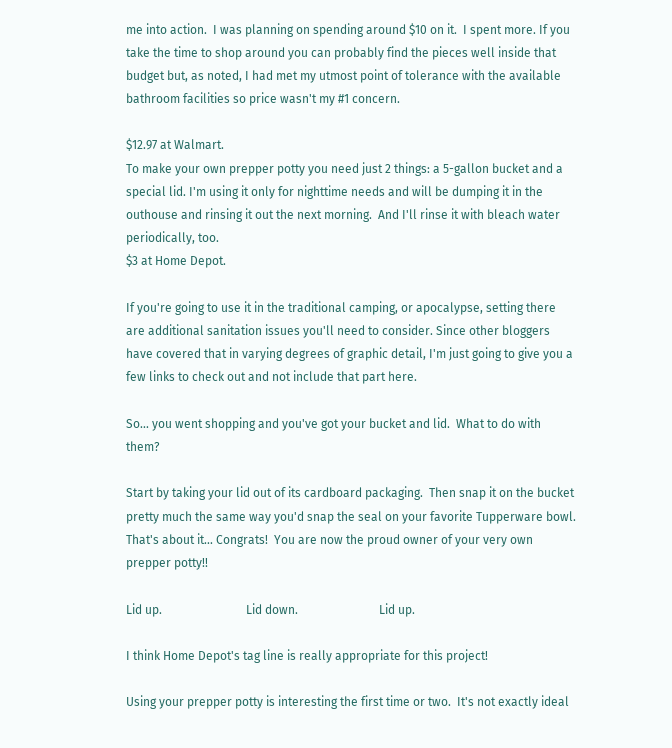me into action.  I was planning on spending around $10 on it.  I spent more. If you take the time to shop around you can probably find the pieces well inside that budget but, as noted, I had met my utmost point of tolerance with the available bathroom facilities so price wasn't my #1 concern.

$12.97 at Walmart.
To make your own prepper potty you need just 2 things: a 5-gallon bucket and a special lid. I'm using it only for nighttime needs and will be dumping it in the outhouse and rinsing it out the next morning.  And I'll rinse it with bleach water periodically, too.
$3 at Home Depot.

If you're going to use it in the traditional camping, or apocalypse, setting there are additional sanitation issues you'll need to consider. Since other bloggers have covered that in varying degrees of graphic detail, I'm just going to give you a few links to check out and not include that part here.

So... you went shopping and you've got your bucket and lid.  What to do with them?

Start by taking your lid out of its cardboard packaging.  Then snap it on the bucket pretty much the same way you'd snap the seal on your favorite Tupperware bowl.  That's about it... Congrats!  You are now the proud owner of your very own prepper potty!!

Lid up.                            Lid down.                           Lid up.

I think Home Depot's tag line is really appropriate for this project!

Using your prepper potty is interesting the first time or two.  It's not exactly ideal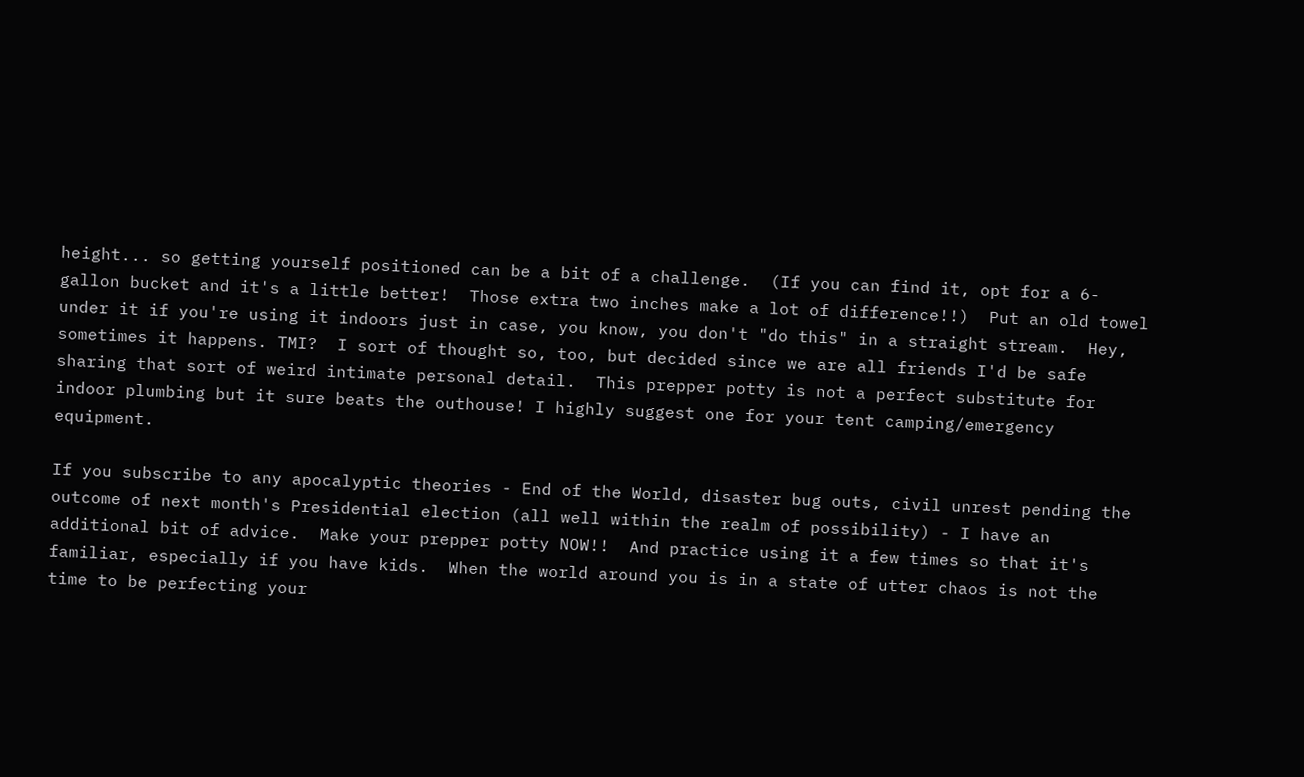height... so getting yourself positioned can be a bit of a challenge.  (If you can find it, opt for a 6-gallon bucket and it's a little better!  Those extra two inches make a lot of difference!!)  Put an old towel under it if you're using it indoors just in case, you know, you don't "do this" in a straight stream.  Hey, sometimes it happens. TMI?  I sort of thought so, too, but decided since we are all friends I'd be safe sharing that sort of weird intimate personal detail.  This prepper potty is not a perfect substitute for indoor plumbing but it sure beats the outhouse! I highly suggest one for your tent camping/emergency equipment.

If you subscribe to any apocalyptic theories - End of the World, disaster bug outs, civil unrest pending the outcome of next month's Presidential election (all well within the realm of possibility) - I have an additional bit of advice.  Make your prepper potty NOW!!  And practice using it a few times so that it's familiar, especially if you have kids.  When the world around you is in a state of utter chaos is not the time to be perfecting your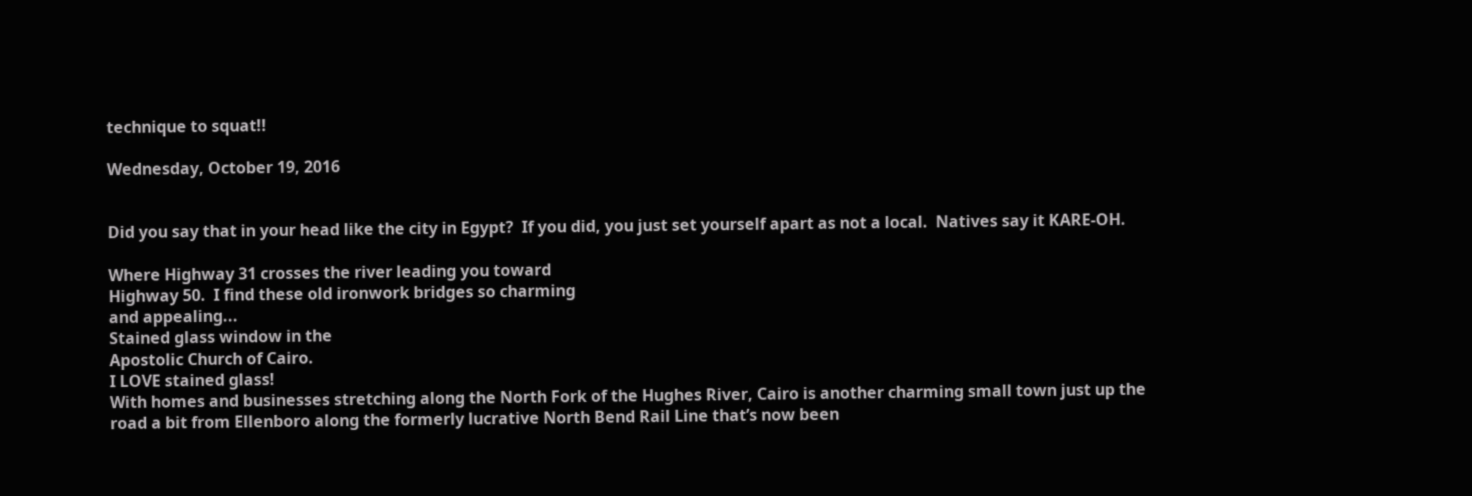technique to squat!!

Wednesday, October 19, 2016


Did you say that in your head like the city in Egypt?  If you did, you just set yourself apart as not a local.  Natives say it KARE-OH.

Where Highway 31 crosses the river leading you toward
Highway 50.  I find these old ironwork bridges so charming
and appealing...
Stained glass window in the
Apostolic Church of Cairo.
I LOVE stained glass!
With homes and businesses stretching along the North Fork of the Hughes River, Cairo is another charming small town just up the road a bit from Ellenboro along the formerly lucrative North Bend Rail Line that’s now been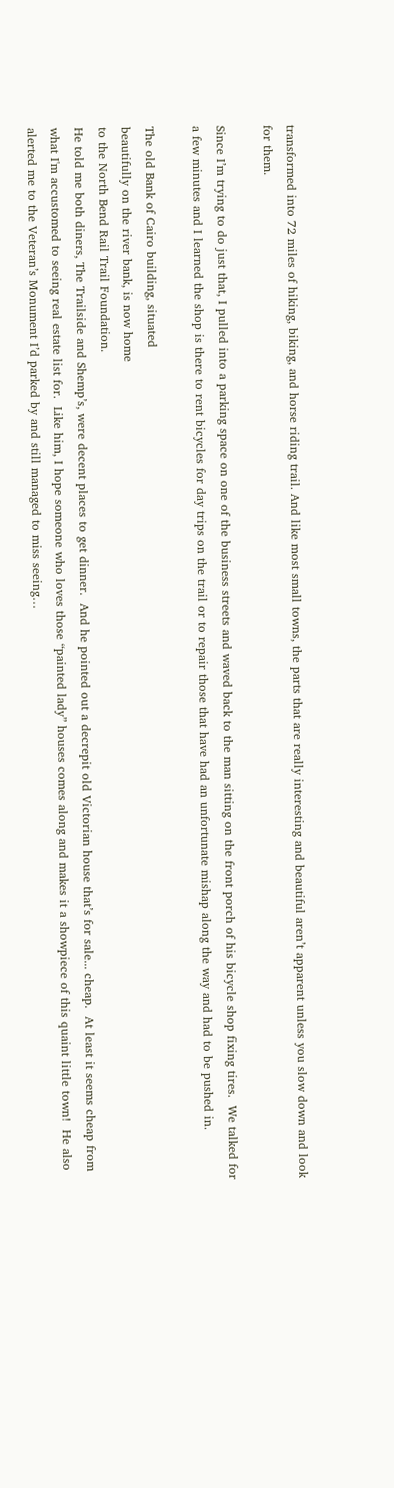transformed into 72 miles of hiking, biking, and horse riding trail. And like most small towns, the parts that are really interesting and beautiful aren’t apparent unless you slow down and look for them.

Since I’m trying to do just that, I pulled into a parking space on one of the business streets and waved back to the man sitting on the front porch of his bicycle shop fixing tires.  We talked for a few minutes and I learned the shop is there to rent bicycles for day trips on the trail or to repair those that have had an unfortunate mishap along the way and had to be pushed in.

The old Bank of Cairo building, situated
beautifully on the river bank, is now home
to the North Bend Rail Trail Foundation.
He told me both diners, The Trailside and Shemp’s, were decent places to get dinner.  And he pointed out a decrepit old Victorian house that’s for sale... cheap.  At least it seems cheap from what I'm accustomed to seeing real estate list for.  Like him, I hope someone who loves those “painted lady” houses comes along and makes it a showpiece of this quaint little town!  He also alerted me to the Veteran’s Monument I’d parked by and still managed to miss seeing…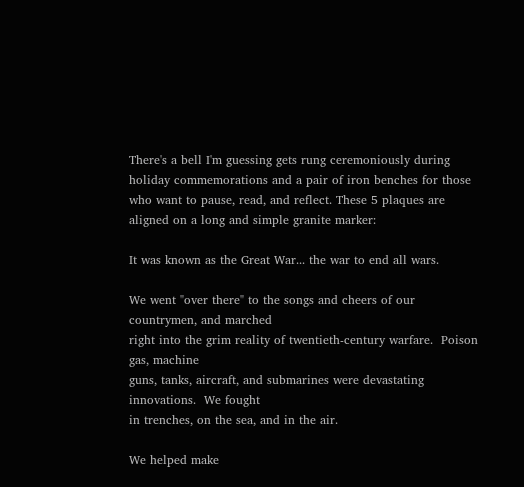There's a bell I'm guessing gets rung ceremoniously during holiday commemorations and a pair of iron benches for those who want to pause, read, and reflect. These 5 plaques are aligned on a long and simple granite marker:

It was known as the Great War... the war to end all wars.

We went "over there" to the songs and cheers of our countrymen, and marched
right into the grim reality of twentieth-century warfare.  Poison gas, machine
guns, tanks, aircraft, and submarines were devastating innovations.  We fought
in trenches, on the sea, and in the air.

We helped make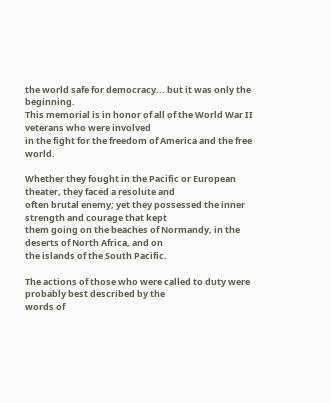the world safe for democracy... but it was only the beginning.
This memorial is in honor of all of the World War II veterans who were involved
in the fight for the freedom of America and the free world.

Whether they fought in the Pacific or European theater, they faced a resolute and
often brutal enemy; yet they possessed the inner strength and courage that kept
them going on the beaches of Normandy, in the deserts of North Africa, and on
the islands of the South Pacific.

The actions of those who were called to duty were probably best described by the
words of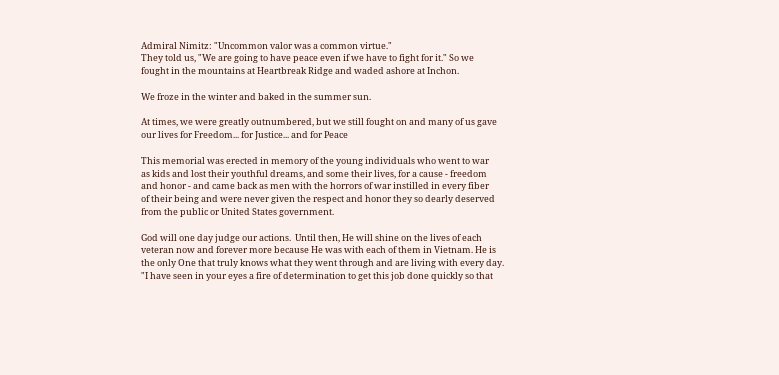Admiral Nimitz: "Uncommon valor was a common virtue."
They told us, "We are going to have peace even if we have to fight for it." So we
fought in the mountains at Heartbreak Ridge and waded ashore at Inchon.

We froze in the winter and baked in the summer sun.

At times, we were greatly outnumbered, but we still fought on and many of us gave
our lives for Freedom... for Justice... and for Peace

This memorial was erected in memory of the young individuals who went to war
as kids and lost their youthful dreams, and some their lives, for a cause - freedom
and honor - and came back as men with the horrors of war instilled in every fiber
of their being and were never given the respect and honor they so dearly deserved
from the public or United States government.

God will one day judge our actions.  Until then, He will shine on the lives of each
veteran now and forever more because He was with each of them in Vietnam. He is
the only One that truly knows what they went through and are living with every day.
"I have seen in your eyes a fire of determination to get this job done quickly so that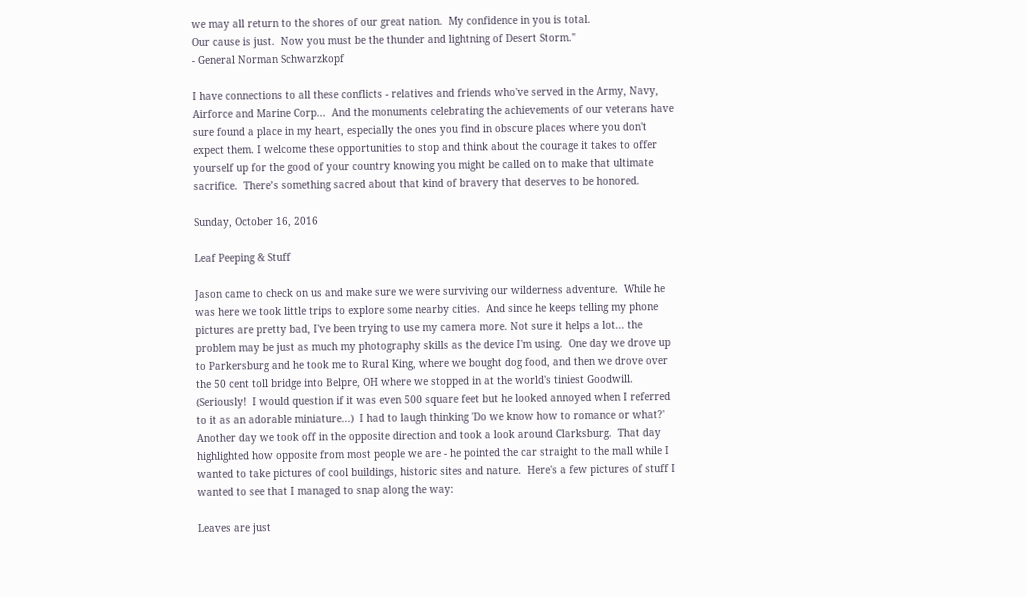we may all return to the shores of our great nation.  My confidence in you is total.
Our cause is just.  Now you must be the thunder and lightning of Desert Storm."
- General Norman Schwarzkopf

I have connections to all these conflicts - relatives and friends who've served in the Army, Navy, Airforce and Marine Corp...  And the monuments celebrating the achievements of our veterans have sure found a place in my heart, especially the ones you find in obscure places where you don't expect them. I welcome these opportunities to stop and think about the courage it takes to offer yourself up for the good of your country knowing you might be called on to make that ultimate sacrifice.  There’s something sacred about that kind of bravery that deserves to be honored.

Sunday, October 16, 2016

Leaf Peeping & Stuff

Jason came to check on us and make sure we were surviving our wilderness adventure.  While he was here we took little trips to explore some nearby cities.  And since he keeps telling my phone pictures are pretty bad, I've been trying to use my camera more. Not sure it helps a lot... the problem may be just as much my photography skills as the device I'm using.  One day we drove up to Parkersburg and he took me to Rural King, where we bought dog food, and then we drove over the 50 cent toll bridge into Belpre, OH where we stopped in at the world's tiniest Goodwill.  (Seriously!  I would question if it was even 500 square feet but he looked annoyed when I referred to it as an adorable miniature...)  I had to laugh thinking 'Do we know how to romance or what?'  Another day we took off in the opposite direction and took a look around Clarksburg.  That day highlighted how opposite from most people we are - he pointed the car straight to the mall while I wanted to take pictures of cool buildings, historic sites and nature.  Here's a few pictures of stuff I wanted to see that I managed to snap along the way:

Leaves are just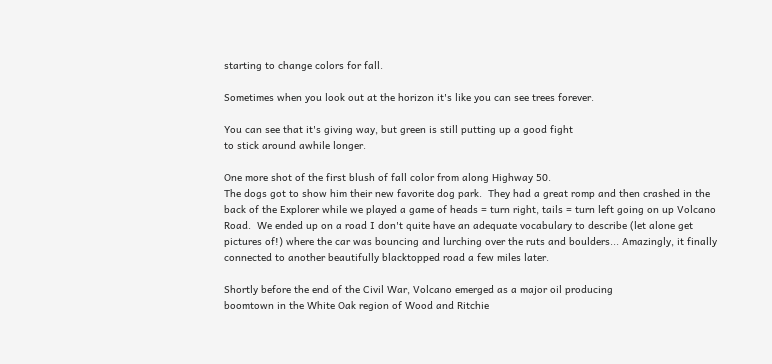starting to change colors for fall.

Sometimes when you look out at the horizon it's like you can see trees forever.

You can see that it's giving way, but green is still putting up a good fight
to stick around awhile longer.

One more shot of the first blush of fall color from along Highway 50.
The dogs got to show him their new favorite dog park.  They had a great romp and then crashed in the back of the Explorer while we played a game of heads = turn right, tails = turn left going on up Volcano Road.  We ended up on a road I don't quite have an adequate vocabulary to describe (let alone get pictures of!) where the car was bouncing and lurching over the ruts and boulders... Amazingly, it finally connected to another beautifully blacktopped road a few miles later.

Shortly before the end of the Civil War, Volcano emerged as a major oil producing
boomtown in the White Oak region of Wood and Ritchie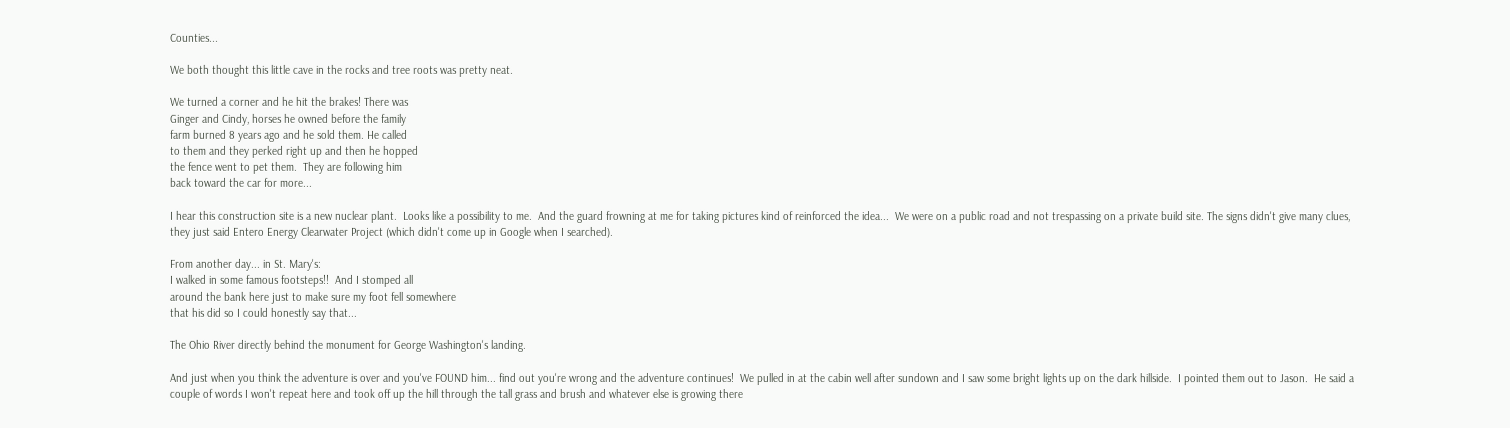Counties...

We both thought this little cave in the rocks and tree roots was pretty neat.

We turned a corner and he hit the brakes! There was
Ginger and Cindy, horses he owned before the family
farm burned 8 years ago and he sold them. He called
to them and they perked right up and then he hopped
the fence went to pet them.  They are following him
back toward the car for more...

I hear this construction site is a new nuclear plant.  Looks like a possibility to me.  And the guard frowning at me for taking pictures kind of reinforced the idea...  We were on a public road and not trespassing on a private build site. The signs didn't give many clues, they just said Entero Energy Clearwater Project (which didn't come up in Google when I searched).

From another day... in St. Mary's:
I walked in some famous footsteps!!  And I stomped all
around the bank here just to make sure my foot fell somewhere
that his did so I could honestly say that...

The Ohio River directly behind the monument for George Washington's landing.

And just when you think the adventure is over and you've FOUND him... find out you're wrong and the adventure continues!  We pulled in at the cabin well after sundown and I saw some bright lights up on the dark hillside.  I pointed them out to Jason.  He said a couple of words I won't repeat here and took off up the hill through the tall grass and brush and whatever else is growing there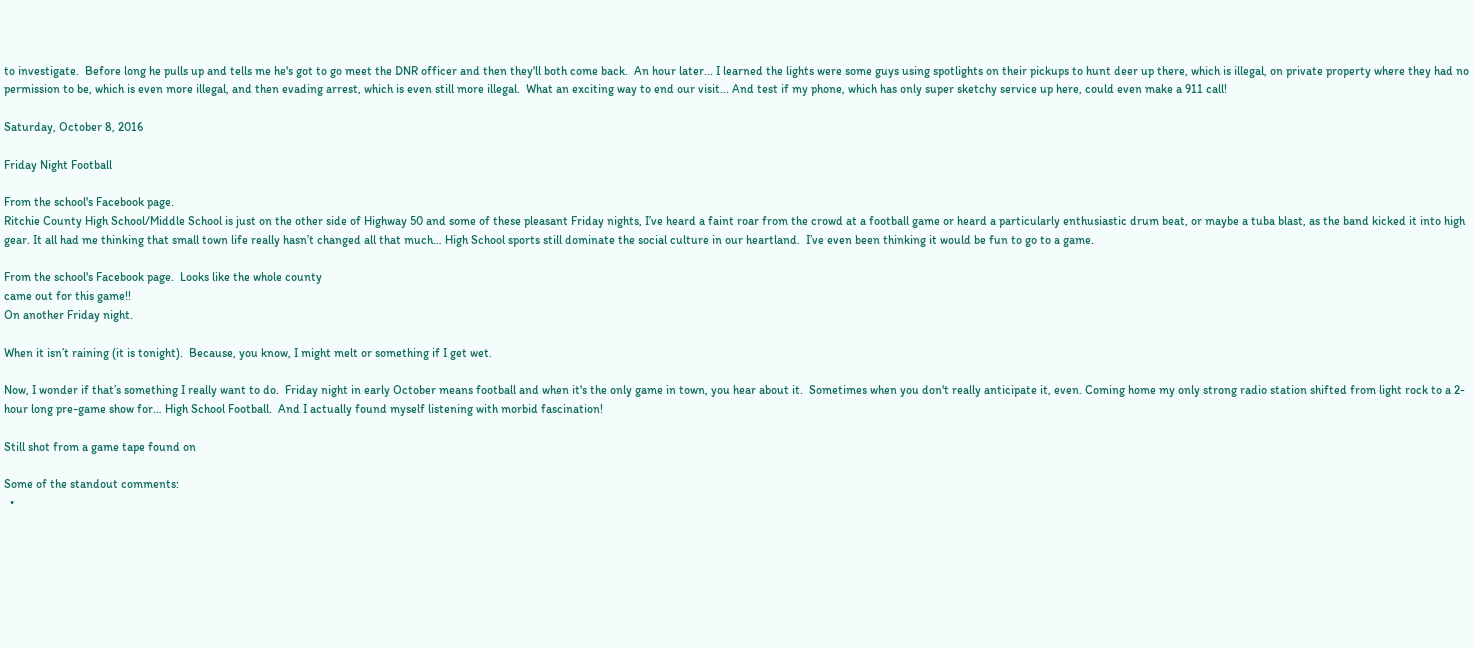to investigate.  Before long he pulls up and tells me he's got to go meet the DNR officer and then they'll both come back.  An hour later... I learned the lights were some guys using spotlights on their pickups to hunt deer up there, which is illegal, on private property where they had no permission to be, which is even more illegal, and then evading arrest, which is even still more illegal.  What an exciting way to end our visit... And test if my phone, which has only super sketchy service up here, could even make a 911 call!

Saturday, October 8, 2016

Friday Night Football

From the school's Facebook page.
Ritchie County High School/Middle School is just on the other side of Highway 50 and some of these pleasant Friday nights, I’ve heard a faint roar from the crowd at a football game or heard a particularly enthusiastic drum beat, or maybe a tuba blast, as the band kicked it into high gear. It all had me thinking that small town life really hasn’t changed all that much… High School sports still dominate the social culture in our heartland.  I’ve even been thinking it would be fun to go to a game.

From the school's Facebook page.  Looks like the whole county
came out for this game!!
On another Friday night.

When it isn’t raining (it is tonight).  Because, you know, I might melt or something if I get wet.

Now, I wonder if that’s something I really want to do.  Friday night in early October means football and when it's the only game in town, you hear about it.  Sometimes when you don't really anticipate it, even. Coming home my only strong radio station shifted from light rock to a 2-hour long pre-game show for… High School Football.  And I actually found myself listening with morbid fascination!

Still shot from a game tape found on

Some of the standout comments:
  •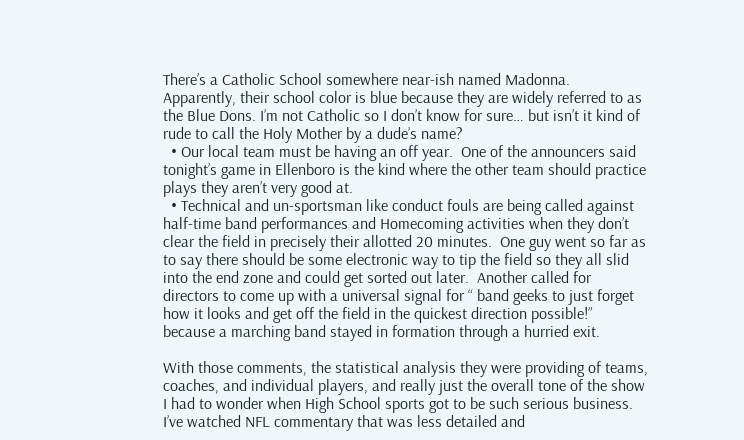There’s a Catholic School somewhere near-ish named Madonna.  Apparently, their school color is blue because they are widely referred to as the Blue Dons. I’m not Catholic so I don’t know for sure… but isn’t it kind of rude to call the Holy Mother by a dude’s name?
  • Our local team must be having an off year.  One of the announcers said tonight’s game in Ellenboro is the kind where the other team should practice plays they aren’t very good at.
  • Technical and un-sportsman like conduct fouls are being called against half-time band performances and Homecoming activities when they don’t clear the field in precisely their allotted 20 minutes.  One guy went so far as to say there should be some electronic way to tip the field so they all slid into the end zone and could get sorted out later.  Another called for directors to come up with a universal signal for “ band geeks to just forget how it looks and get off the field in the quickest direction possible!” because a marching band stayed in formation through a hurried exit.

With those comments, the statistical analysis they were providing of teams, coaches, and individual players, and really just the overall tone of the show I had to wonder when High School sports got to be such serious business.  I’ve watched NFL commentary that was less detailed and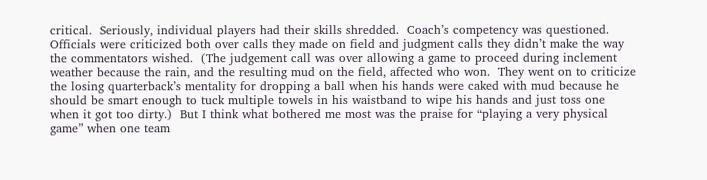critical.  Seriously, individual players had their skills shredded.  Coach’s competency was questioned.  Officials were criticized both over calls they made on field and judgment calls they didn’t make the way the commentators wished.  (The judgement call was over allowing a game to proceed during inclement weather because the rain, and the resulting mud on the field, affected who won.  They went on to criticize the losing quarterback’s mentality for dropping a ball when his hands were caked with mud because he should be smart enough to tuck multiple towels in his waistband to wipe his hands and just toss one when it got too dirty.)  But I think what bothered me most was the praise for “playing a very physical game” when one team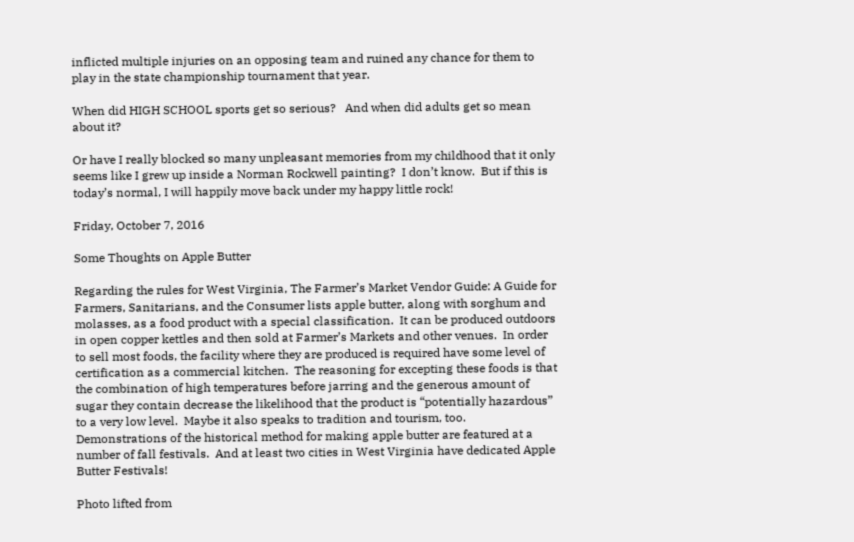inflicted multiple injuries on an opposing team and ruined any chance for them to play in the state championship tournament that year.

When did HIGH SCHOOL sports get so serious?   And when did adults get so mean about it?

Or have I really blocked so many unpleasant memories from my childhood that it only seems like I grew up inside a Norman Rockwell painting?  I don’t know.  But if this is today’s normal, I will happily move back under my happy little rock!

Friday, October 7, 2016

Some Thoughts on Apple Butter

Regarding the rules for West Virginia, The Farmer’s Market Vendor Guide: A Guide for Farmers, Sanitarians, and the Consumer lists apple butter, along with sorghum and molasses, as a food product with a special classification.  It can be produced outdoors in open copper kettles and then sold at Farmer’s Markets and other venues.  In order to sell most foods, the facility where they are produced is required have some level of certification as a commercial kitchen.  The reasoning for excepting these foods is that the combination of high temperatures before jarring and the generous amount of sugar they contain decrease the likelihood that the product is “potentially hazardous” to a very low level.  Maybe it also speaks to tradition and tourism, too.  Demonstrations of the historical method for making apple butter are featured at a number of fall festivals.  And at least two cities in West Virginia have dedicated Apple Butter Festivals!

Photo lifted from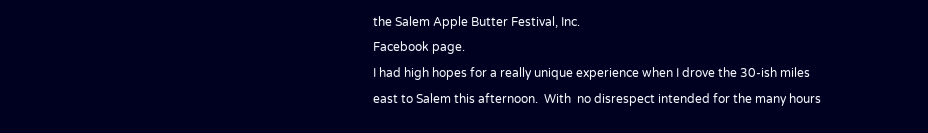the Salem Apple Butter Festival, Inc.
Facebook page.
I had high hopes for a really unique experience when I drove the 30-ish miles east to Salem this afternoon.  With  no disrespect intended for the many hours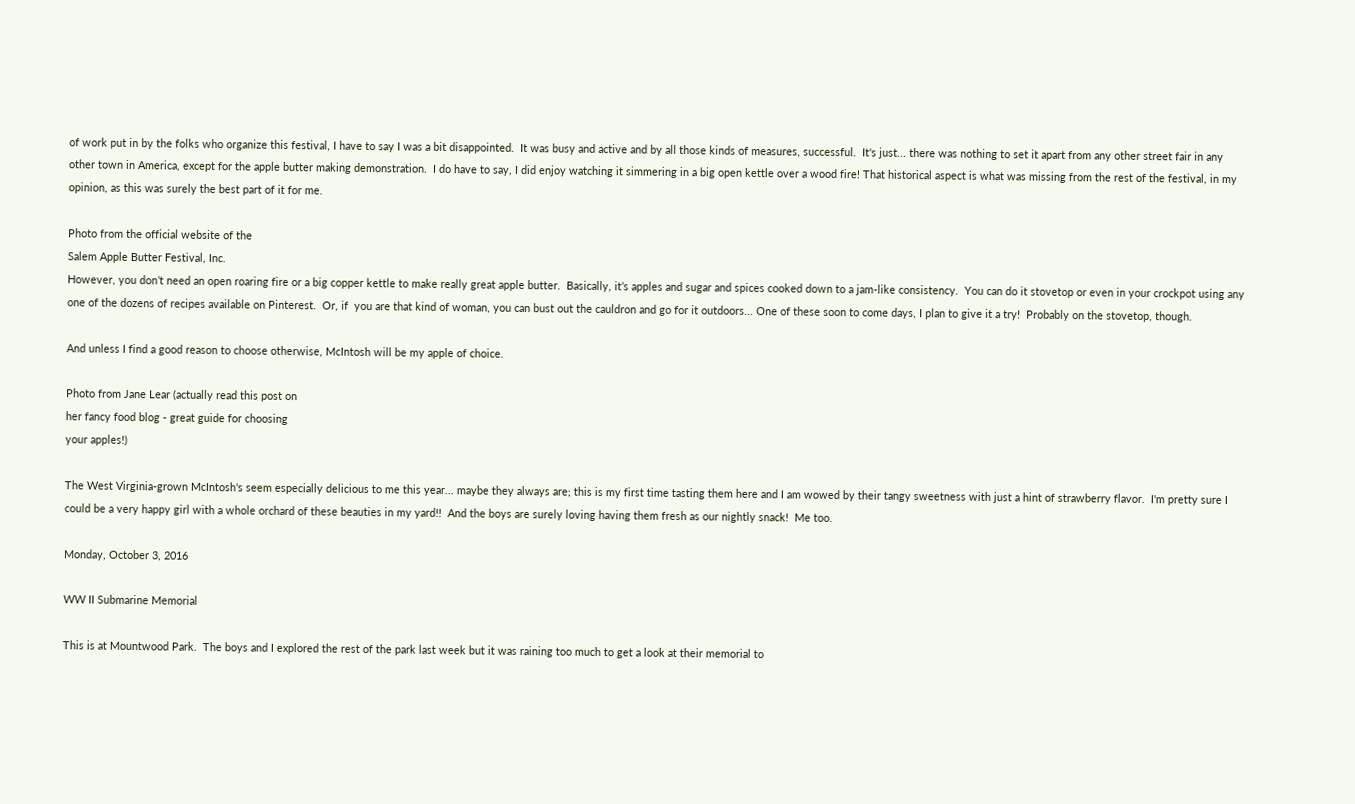of work put in by the folks who organize this festival, I have to say I was a bit disappointed.  It was busy and active and by all those kinds of measures, successful.  It's just... there was nothing to set it apart from any other street fair in any other town in America, except for the apple butter making demonstration.  I do have to say, I did enjoy watching it simmering in a big open kettle over a wood fire! That historical aspect is what was missing from the rest of the festival, in my opinion, as this was surely the best part of it for me.

Photo from the official website of the
Salem Apple Butter Festival, Inc.
However, you don’t need an open roaring fire or a big copper kettle to make really great apple butter.  Basically, it’s apples and sugar and spices cooked down to a jam-like consistency.  You can do it stovetop or even in your crockpot using any one of the dozens of recipes available on Pinterest.  Or, if  you are that kind of woman, you can bust out the cauldron and go for it outdoors... One of these soon to come days, I plan to give it a try!  Probably on the stovetop, though.

And unless I find a good reason to choose otherwise, McIntosh will be my apple of choice.

Photo from Jane Lear (actually read this post on
her fancy food blog - great guide for choosing
your apples!)

The West Virginia-grown McIntosh's seem especially delicious to me this year... maybe they always are; this is my first time tasting them here and I am wowed by their tangy sweetness with just a hint of strawberry flavor.  I'm pretty sure I could be a very happy girl with a whole orchard of these beauties in my yard!!  And the boys are surely loving having them fresh as our nightly snack!  Me too.

Monday, October 3, 2016

WW II Submarine Memorial

This is at Mountwood Park.  The boys and I explored the rest of the park last week but it was raining too much to get a look at their memorial to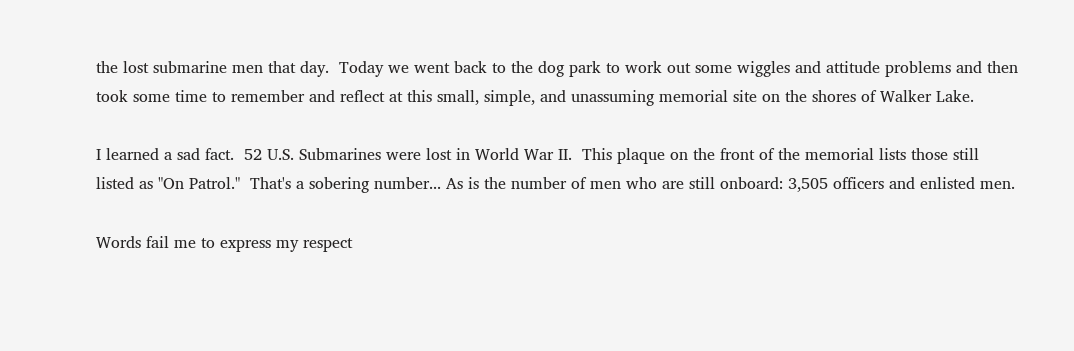the lost submarine men that day.  Today we went back to the dog park to work out some wiggles and attitude problems and then took some time to remember and reflect at this small, simple, and unassuming memorial site on the shores of Walker Lake.

I learned a sad fact.  52 U.S. Submarines were lost in World War II.  This plaque on the front of the memorial lists those still listed as "On Patrol."  That's a sobering number... As is the number of men who are still onboard: 3,505 officers and enlisted men.

Words fail me to express my respect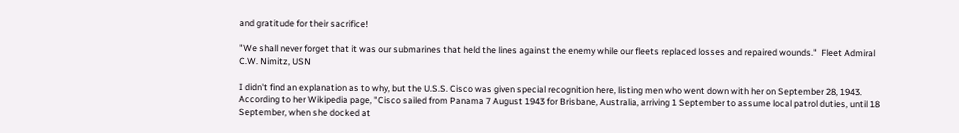and gratitude for their sacrifice!

"We shall never forget that it was our submarines that held the lines against the enemy while our fleets replaced losses and repaired wounds."  Fleet Admiral C.W. Nimitz, USN

I didn't find an explanation as to why, but the U.S.S. Cisco was given special recognition here, listing men who went down with her on September 28, 1943.  According to her Wikipedia page, "Cisco sailed from Panama 7 August 1943 for Brisbane, Australia, arriving 1 September to assume local patrol duties, until 18 September, when she docked at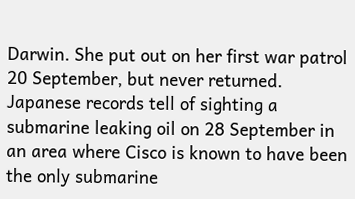Darwin. She put out on her first war patrol 20 September, but never returned. Japanese records tell of sighting a submarine leaking oil on 28 September in an area where Cisco is known to have been the only submarine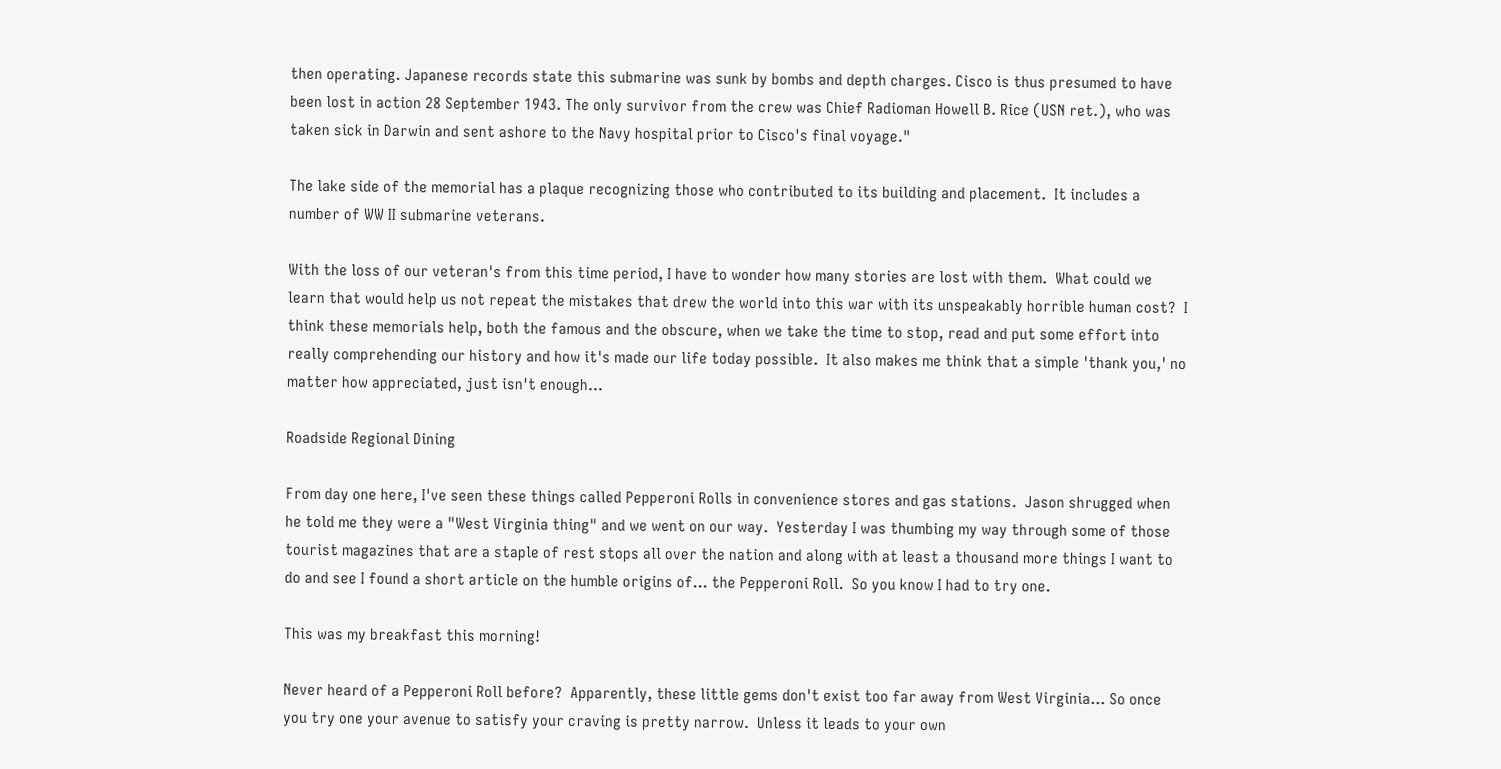then operating. Japanese records state this submarine was sunk by bombs and depth charges. Cisco is thus presumed to have been lost in action 28 September 1943. The only survivor from the crew was Chief Radioman Howell B. Rice (USN ret.), who was taken sick in Darwin and sent ashore to the Navy hospital prior to Cisco's final voyage."

The lake side of the memorial has a plaque recognizing those who contributed to its building and placement.  It includes a number of WW II submarine veterans.

With the loss of our veteran's from this time period, I have to wonder how many stories are lost with them.  What could we learn that would help us not repeat the mistakes that drew the world into this war with its unspeakably horrible human cost?  I think these memorials help, both the famous and the obscure, when we take the time to stop, read and put some effort into really comprehending our history and how it's made our life today possible.  It also makes me think that a simple 'thank you,' no matter how appreciated, just isn't enough...

Roadside Regional Dining

From day one here, I've seen these things called Pepperoni Rolls in convenience stores and gas stations.  Jason shrugged when he told me they were a "West Virginia thing" and we went on our way.  Yesterday I was thumbing my way through some of those tourist magazines that are a staple of rest stops all over the nation and along with at least a thousand more things I want to do and see I found a short article on the humble origins of... the Pepperoni Roll.  So you know I had to try one.

This was my breakfast this morning!

Never heard of a Pepperoni Roll before?  Apparently, these little gems don't exist too far away from West Virginia... So once you try one your avenue to satisfy your craving is pretty narrow.  Unless it leads to your own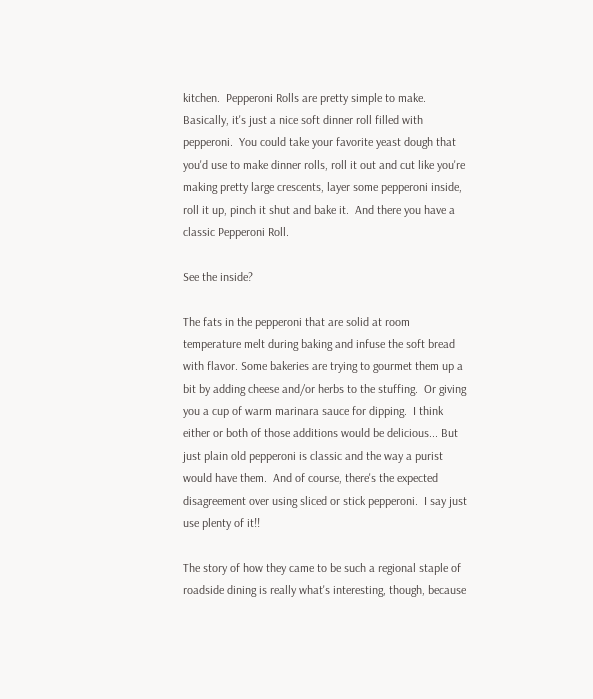kitchen.  Pepperoni Rolls are pretty simple to make.  Basically, it's just a nice soft dinner roll filled with pepperoni.  You could take your favorite yeast dough that you'd use to make dinner rolls, roll it out and cut like you're making pretty large crescents, layer some pepperoni inside, roll it up, pinch it shut and bake it.  And there you have a classic Pepperoni Roll.

See the inside?

The fats in the pepperoni that are solid at room temperature melt during baking and infuse the soft bread with flavor. Some bakeries are trying to gourmet them up a bit by adding cheese and/or herbs to the stuffing.  Or giving you a cup of warm marinara sauce for dipping.  I think either or both of those additions would be delicious... But just plain old pepperoni is classic and the way a purist would have them.  And of course, there's the expected disagreement over using sliced or stick pepperoni.  I say just use plenty of it!!

The story of how they came to be such a regional staple of roadside dining is really what's interesting, though, because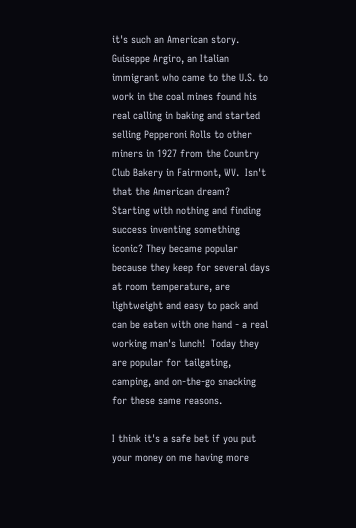it's such an American story.  Guiseppe Argiro, an Italian immigrant who came to the U.S. to work in the coal mines found his real calling in baking and started selling Pepperoni Rolls to other miners in 1927 from the Country Club Bakery in Fairmont, WV.  Isn't that the American dream?  Starting with nothing and finding success inventing something iconic? They became popular because they keep for several days at room temperature, are lightweight and easy to pack and can be eaten with one hand - a real working man's lunch!  Today they are popular for tailgating, camping, and on-the-go snacking for these same reasons.

I think it's a safe bet if you put your money on me having more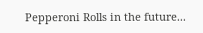Pepperoni Rolls in the future...